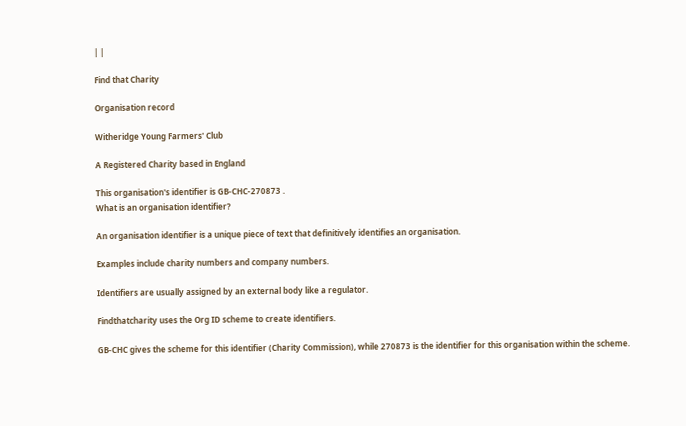| |

Find that Charity

Organisation record

Witheridge Young Farmers' Club

A Registered Charity based in England

This organisation's identifier is GB-CHC-270873 .
What is an organisation identifier?

An organisation identifier is a unique piece of text that definitively identifies an organisation.

Examples include charity numbers and company numbers.

Identifiers are usually assigned by an external body like a regulator.

Findthatcharity uses the Org ID scheme to create identifiers.

GB-CHC gives the scheme for this identifier (Charity Commission), while 270873 is the identifier for this organisation within the scheme.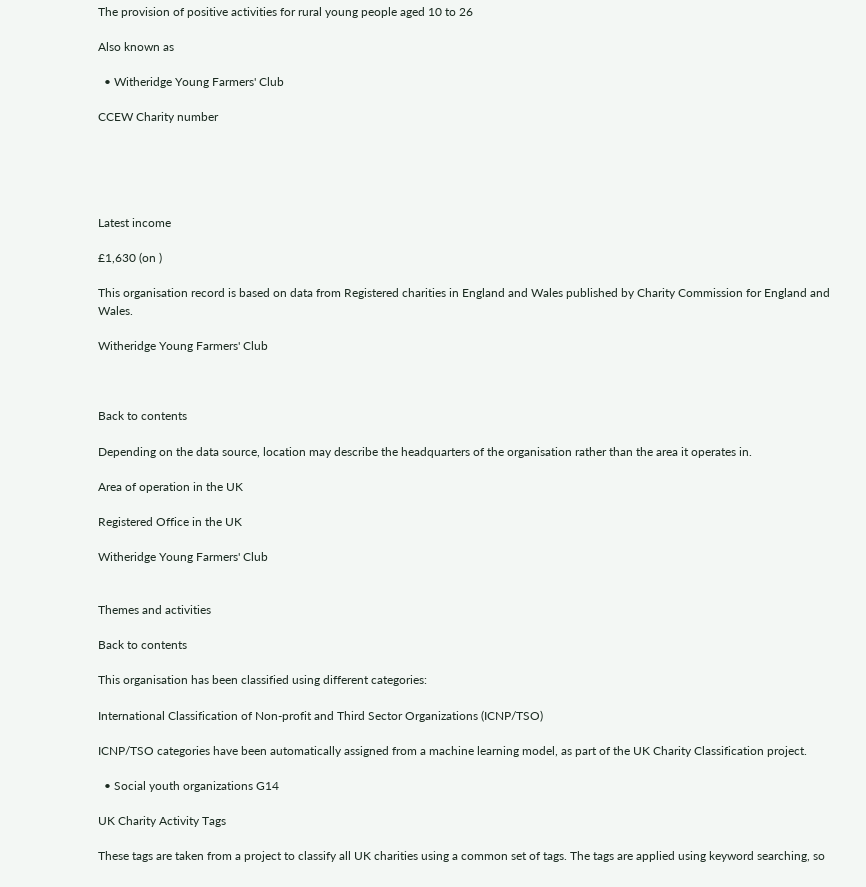The provision of positive activities for rural young people aged 10 to 26

Also known as

  • Witheridge Young Farmers' Club

CCEW Charity number





Latest income

£1,630 (on )

This organisation record is based on data from Registered charities in England and Wales published by Charity Commission for England and Wales.

Witheridge Young Farmers' Club



Back to contents

Depending on the data source, location may describe the headquarters of the organisation rather than the area it operates in.

Area of operation in the UK

Registered Office in the UK

Witheridge Young Farmers' Club


Themes and activities

Back to contents

This organisation has been classified using different categories:

International Classification of Non-profit and Third Sector Organizations (ICNP/TSO)

ICNP/TSO categories have been automatically assigned from a machine learning model, as part of the UK Charity Classification project.

  • Social youth organizations G14

UK Charity Activity Tags

These tags are taken from a project to classify all UK charities using a common set of tags. The tags are applied using keyword searching, so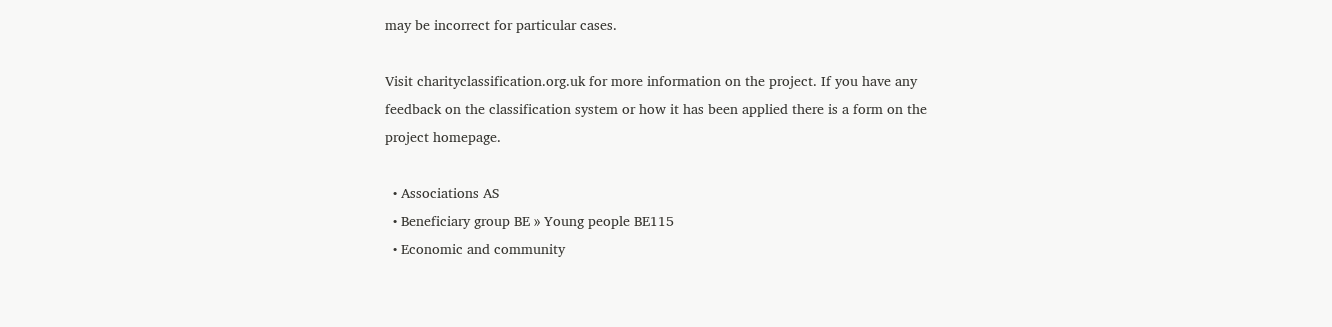may be incorrect for particular cases.

Visit charityclassification.org.uk for more information on the project. If you have any feedback on the classification system or how it has been applied there is a form on the project homepage.

  • Associations AS
  • Beneficiary group BE » Young people BE115
  • Economic and community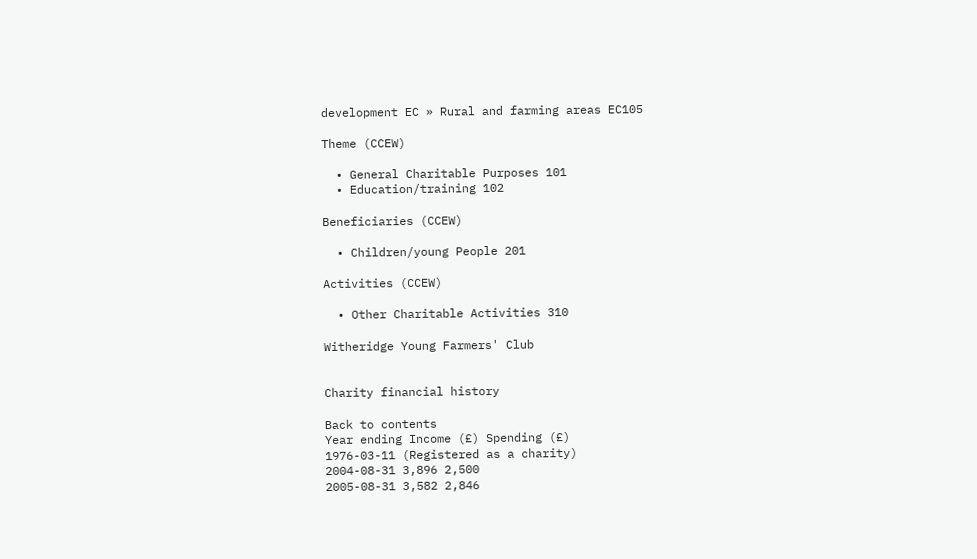development EC » Rural and farming areas EC105

Theme (CCEW)

  • General Charitable Purposes 101
  • Education/training 102

Beneficiaries (CCEW)

  • Children/young People 201

Activities (CCEW)

  • Other Charitable Activities 310

Witheridge Young Farmers' Club


Charity financial history

Back to contents
Year ending Income (£) Spending (£)
1976-03-11 (Registered as a charity)
2004-08-31 3,896 2,500
2005-08-31 3,582 2,846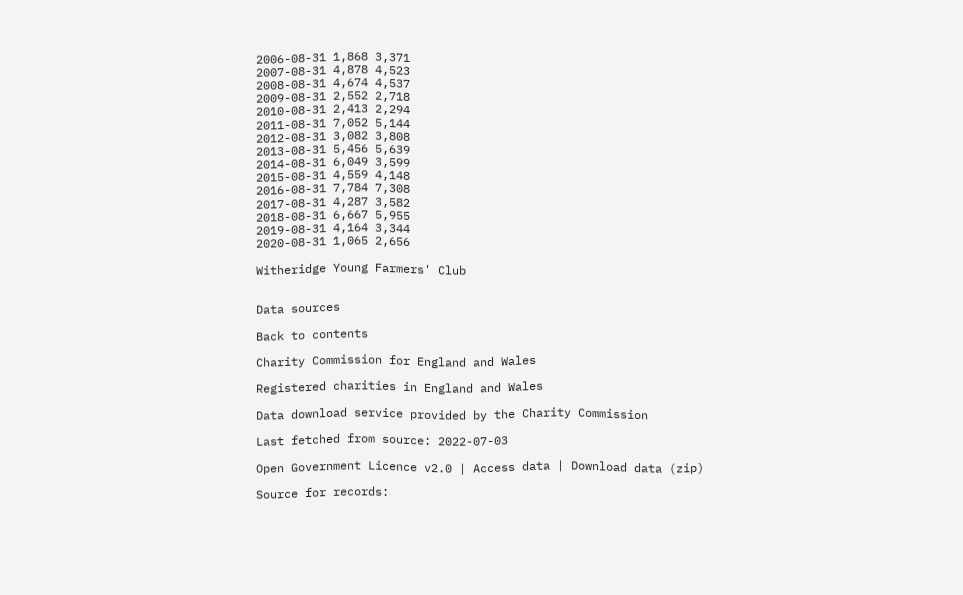2006-08-31 1,868 3,371
2007-08-31 4,878 4,523
2008-08-31 4,674 4,537
2009-08-31 2,552 2,718
2010-08-31 2,413 2,294
2011-08-31 7,052 5,144
2012-08-31 3,082 3,808
2013-08-31 5,456 5,639
2014-08-31 6,049 3,599
2015-08-31 4,559 4,148
2016-08-31 7,784 7,308
2017-08-31 4,287 3,582
2018-08-31 6,667 5,955
2019-08-31 4,164 3,344
2020-08-31 1,065 2,656

Witheridge Young Farmers' Club


Data sources

Back to contents

Charity Commission for England and Wales

Registered charities in England and Wales

Data download service provided by the Charity Commission

Last fetched from source: 2022-07-03

Open Government Licence v2.0 | Access data | Download data (zip)

Source for records: